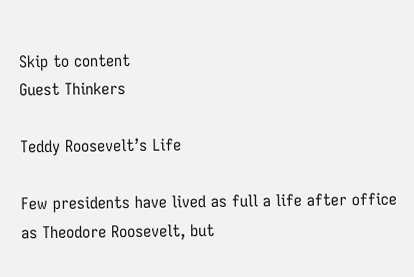Skip to content
Guest Thinkers

Teddy Roosevelt’s Life

Few presidents have lived as full a life after office as Theodore Roosevelt, but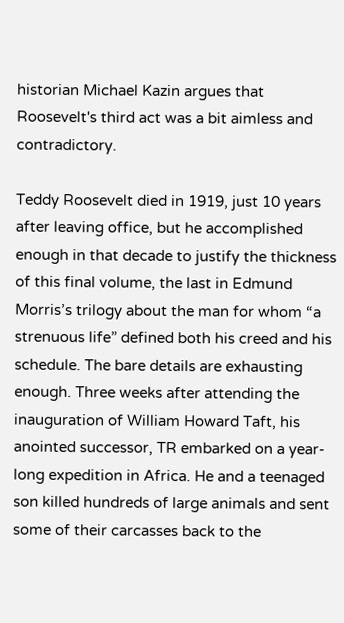historian Michael Kazin argues that Roosevelt's third act was a bit aimless and contradictory.

Teddy Roosevelt died in 1919, just 10 years after leaving office, but he accomplished enough in that decade to justify the thickness of this final volume, the last in Edmund Morris’s trilogy about the man for whom “a strenuous life” defined both his creed and his schedule. The bare details are exhausting enough. Three weeks after attending the inauguration of William Howard Taft, his anointed successor, TR embarked on a year-long expedition in Africa. He and a teenaged son killed hundreds of large animals and sent some of their carcasses back to the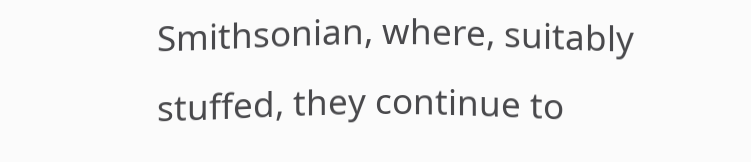Smithsonian, where, suitably stuffed, they continue to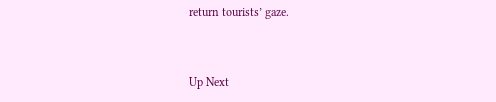return tourists’ gaze.


Up Next